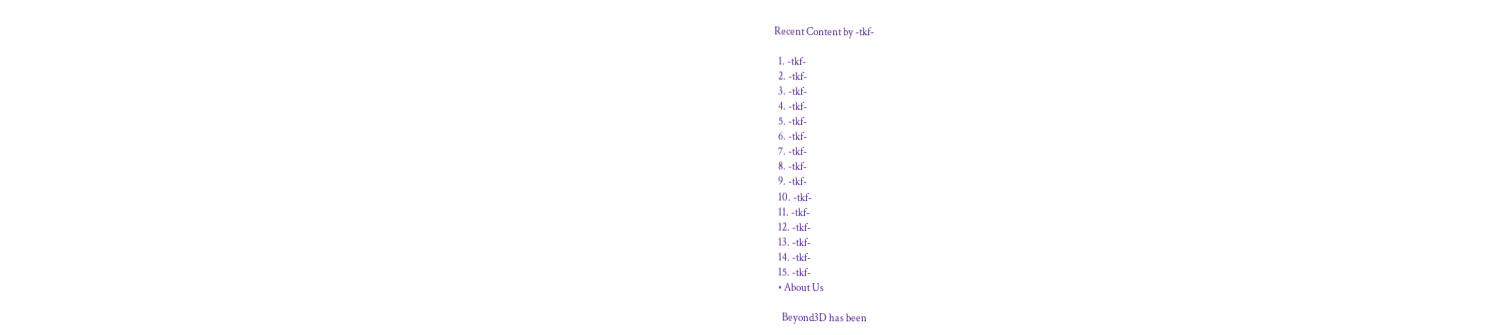Recent Content by -tkf-

  1. -tkf-
  2. -tkf-
  3. -tkf-
  4. -tkf-
  5. -tkf-
  6. -tkf-
  7. -tkf-
  8. -tkf-
  9. -tkf-
  10. -tkf-
  11. -tkf-
  12. -tkf-
  13. -tkf-
  14. -tkf-
  15. -tkf-
  • About Us

    Beyond3D has been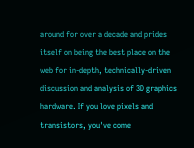around for over a decade and prides itself on being the best place on the web for in-depth, technically-driven discussion and analysis of 3D graphics hardware. If you love pixels and transistors, you've come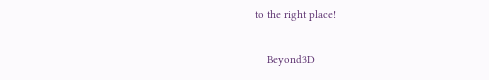to the right place!

    Beyond3D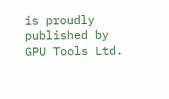is proudly published by GPU Tools Ltd.